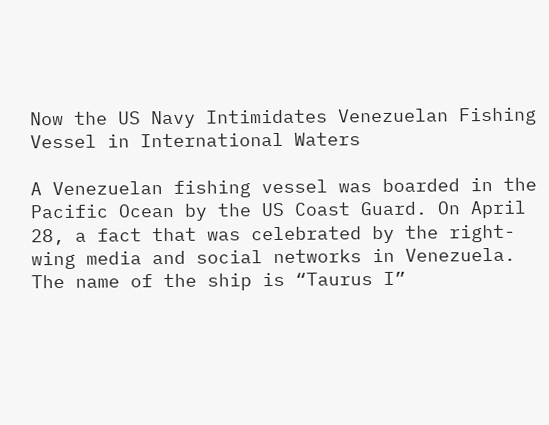Now the US Navy Intimidates Venezuelan Fishing Vessel in International Waters

A Venezuelan fishing vessel was boarded in the Pacific Ocean by the US Coast Guard. On April 28, a fact that was celebrated by the right-wing media and social networks in Venezuela. The name of the ship is “Taurus I”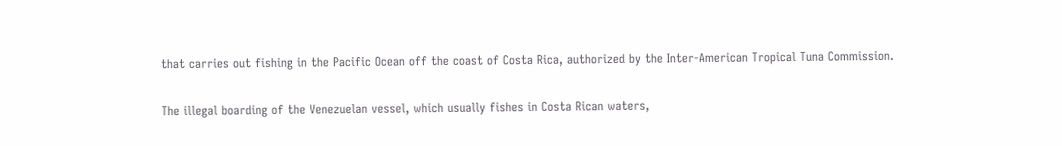that carries out fishing in the Pacific Ocean off the coast of Costa Rica, authorized by the Inter-American Tropical Tuna Commission.

The illegal boarding of the Venezuelan vessel, which usually fishes in Costa Rican waters,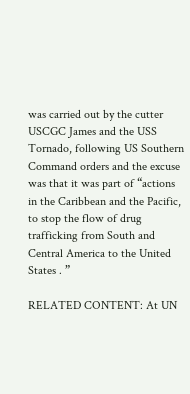was carried out by the cutter USCGC James and the USS Tornado, following US Southern Command orders and the excuse was that it was part of “actions in the Caribbean and the Pacific, to stop the flow of drug trafficking from South and Central America to the United States . ”

RELATED CONTENT: At UN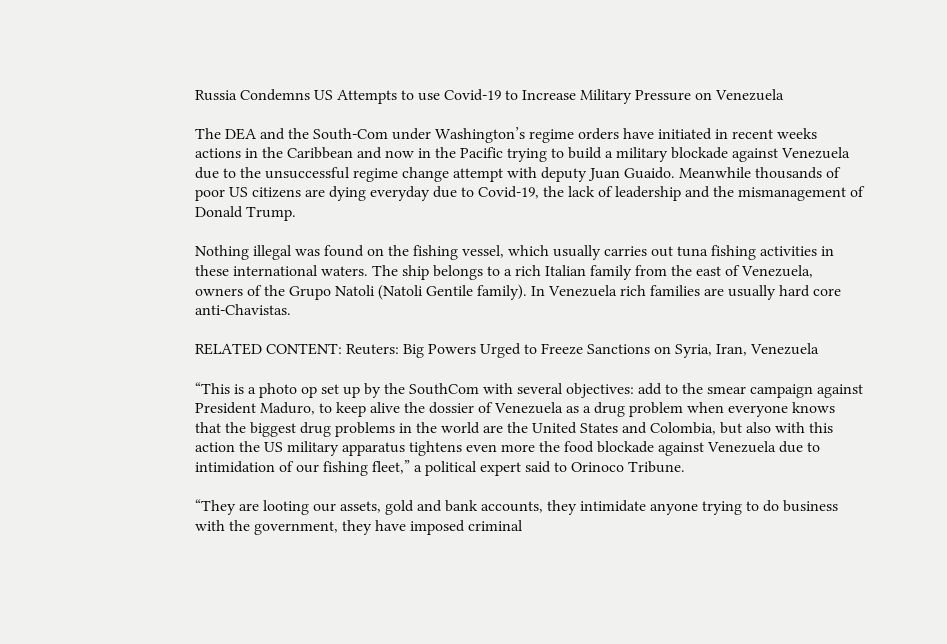Russia Condemns US Attempts to use Covid-19 to Increase Military Pressure on Venezuela

The DEA and the South-Com under Washington’s regime orders have initiated in recent weeks actions in the Caribbean and now in the Pacific trying to build a military blockade against Venezuela due to the unsuccessful regime change attempt with deputy Juan Guaido. Meanwhile thousands of poor US citizens are dying everyday due to Covid-19, the lack of leadership and the mismanagement of Donald Trump.

Nothing illegal was found on the fishing vessel, which usually carries out tuna fishing activities in these international waters. The ship belongs to a rich Italian family from the east of Venezuela, owners of the Grupo Natoli (Natoli Gentile family). In Venezuela rich families are usually hard core anti-Chavistas.

RELATED CONTENT: Reuters: Big Powers Urged to Freeze Sanctions on Syria, Iran, Venezuela

“This is a photo op set up by the SouthCom with several objectives: add to the smear campaign against President Maduro, to keep alive the dossier of Venezuela as a drug problem when everyone knows that the biggest drug problems in the world are the United States and Colombia, but also with this action the US military apparatus tightens even more the food blockade against Venezuela due to intimidation of our fishing fleet,” a political expert said to Orinoco Tribune.

“They are looting our assets, gold and bank accounts, they intimidate anyone trying to do business with the government, they have imposed criminal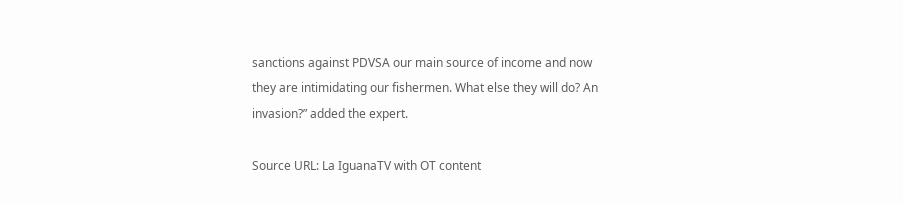sanctions against PDVSA our main source of income and now they are intimidating our fishermen. What else they will do? An invasion?” added the expert.

Source URL: La IguanaTV with OT content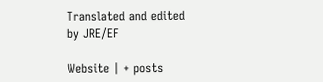Translated and edited by JRE/EF

Website | + posts